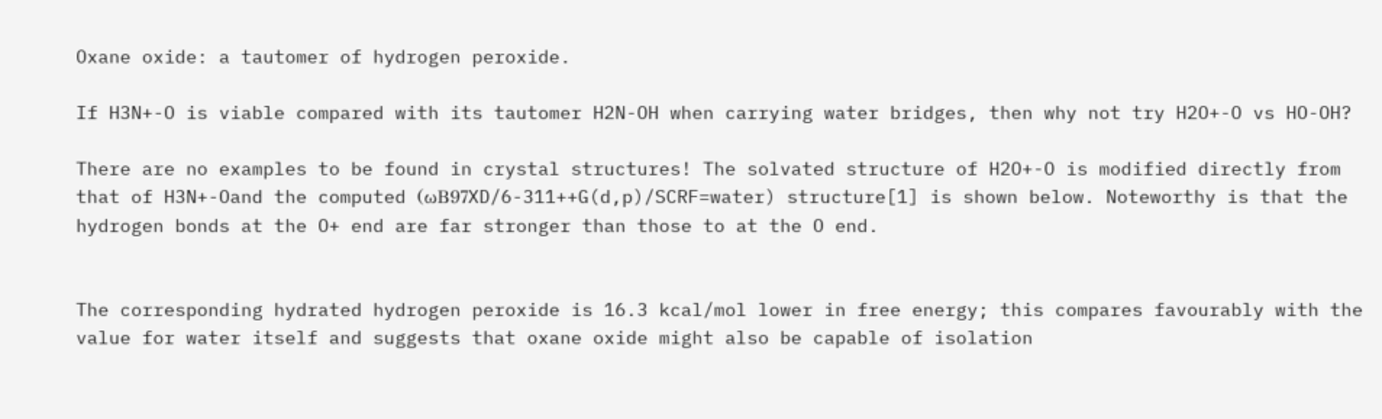Oxane oxide: a tautomer of hydrogen peroxide.

If H3N+-O is viable compared with its tautomer H2N-OH when carrying water bridges, then why not try H2O+-O vs HO-OH?

There are no examples to be found in crystal structures! The solvated structure of H2O+-O is modified directly from that of H3N+-Oand the computed (ωB97XD/6-311++G(d,p)/SCRF=water) structure[1] is shown below. Noteworthy is that the hydrogen bonds at the O+ end are far stronger than those to at the O end.


The corresponding hydrated hydrogen peroxide is 16.3 kcal/mol lower in free energy; this compares favourably with the value for water itself and suggests that oxane oxide might also be capable of isolation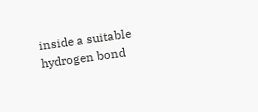inside a suitable hydrogen bond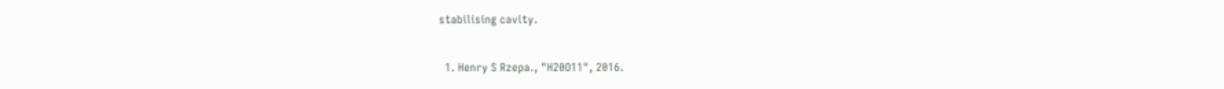stabilising cavity.


  1. Henry S Rzepa., "H20O11", 2016.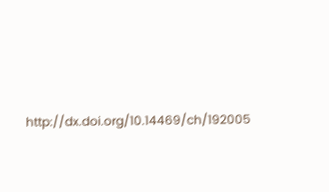http://dx.doi.org/10.14469/ch/192005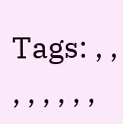Tags: , , , , , , , ,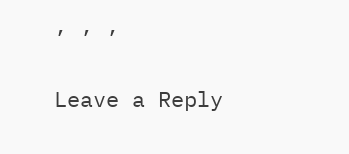, , ,

Leave a Reply